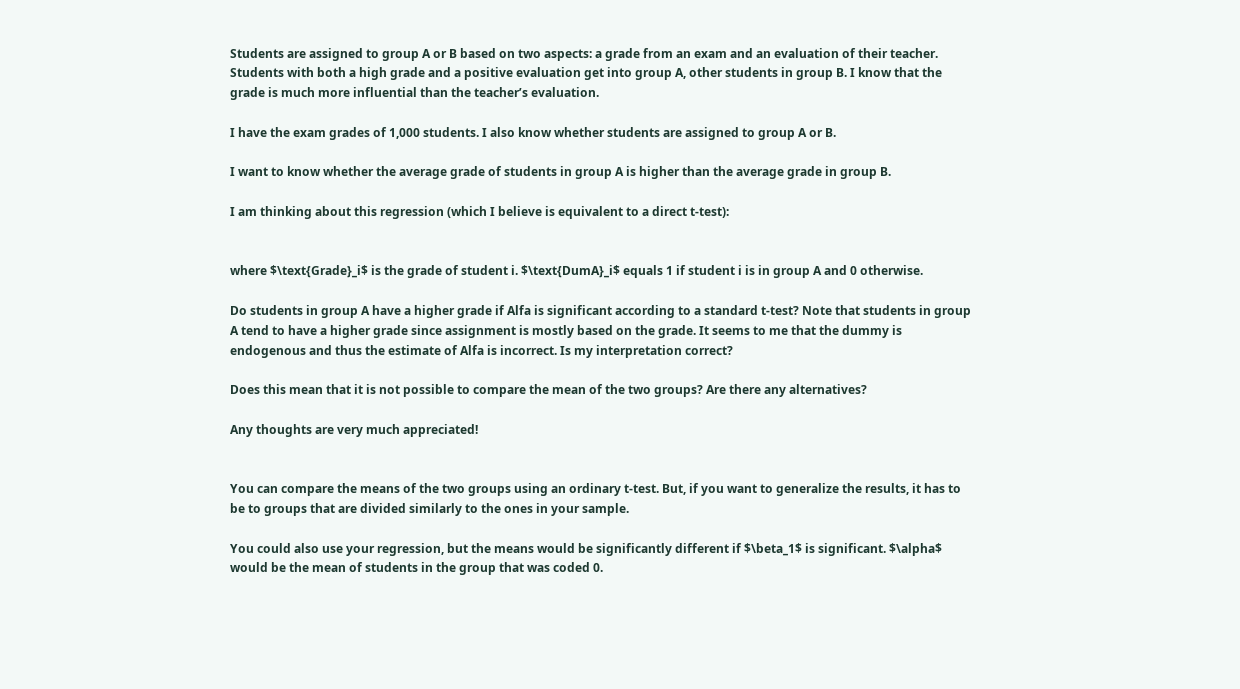Students are assigned to group A or B based on two aspects: a grade from an exam and an evaluation of their teacher. Students with both a high grade and a positive evaluation get into group A, other students in group B. I know that the grade is much more influential than the teacher’s evaluation.

I have the exam grades of 1,000 students. I also know whether students are assigned to group A or B.

I want to know whether the average grade of students in group A is higher than the average grade in group B.

I am thinking about this regression (which I believe is equivalent to a direct t-test):


where $\text{Grade}_i$ is the grade of student i. $\text{DumA}_i$ equals 1 if student i is in group A and 0 otherwise.

Do students in group A have a higher grade if Alfa is significant according to a standard t-test? Note that students in group A tend to have a higher grade since assignment is mostly based on the grade. It seems to me that the dummy is endogenous and thus the estimate of Alfa is incorrect. Is my interpretation correct?

Does this mean that it is not possible to compare the mean of the two groups? Are there any alternatives?

Any thoughts are very much appreciated!


You can compare the means of the two groups using an ordinary t-test. But, if you want to generalize the results, it has to be to groups that are divided similarly to the ones in your sample.

You could also use your regression, but the means would be significantly different if $\beta_1$ is significant. $\alpha$ would be the mean of students in the group that was coded 0.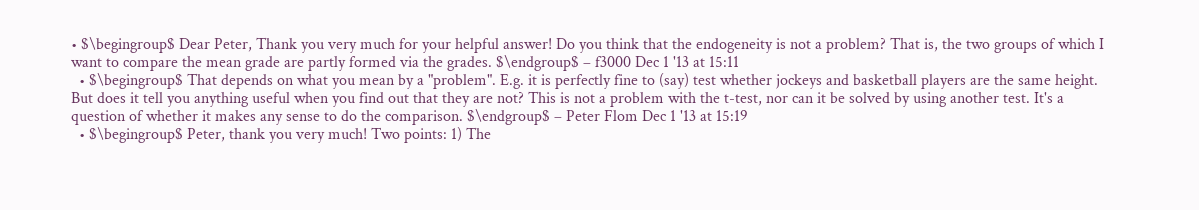• $\begingroup$ Dear Peter, Thank you very much for your helpful answer! Do you think that the endogeneity is not a problem? That is, the two groups of which I want to compare the mean grade are partly formed via the grades. $\endgroup$ – f3000 Dec 1 '13 at 15:11
  • $\begingroup$ That depends on what you mean by a "problem". E.g. it is perfectly fine to (say) test whether jockeys and basketball players are the same height. But does it tell you anything useful when you find out that they are not? This is not a problem with the t-test, nor can it be solved by using another test. It's a question of whether it makes any sense to do the comparison. $\endgroup$ – Peter Flom Dec 1 '13 at 15:19
  • $\begingroup$ Peter, thank you very much! Two points: 1) The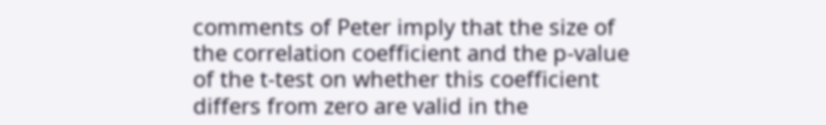comments of Peter imply that the size of the correlation coefficient and the p-value of the t-test on whether this coefficient differs from zero are valid in the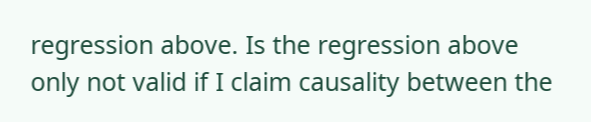regression above. Is the regression above only not valid if I claim causality between the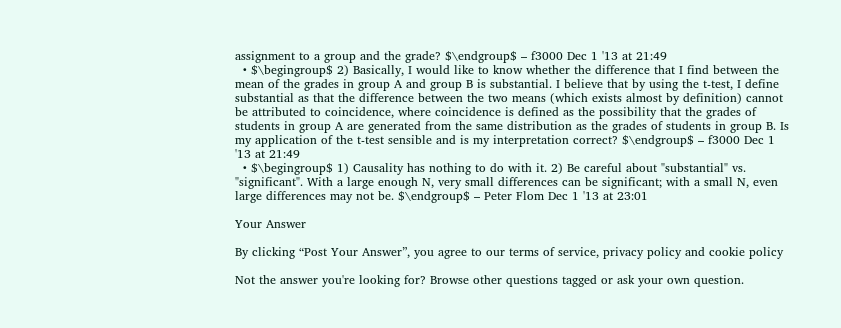assignment to a group and the grade? $\endgroup$ – f3000 Dec 1 '13 at 21:49
  • $\begingroup$ 2) Basically, I would like to know whether the difference that I find between the mean of the grades in group A and group B is substantial. I believe that by using the t-test, I define substantial as that the difference between the two means (which exists almost by definition) cannot be attributed to coincidence, where coincidence is defined as the possibility that the grades of students in group A are generated from the same distribution as the grades of students in group B. Is my application of the t-test sensible and is my interpretation correct? $\endgroup$ – f3000 Dec 1 '13 at 21:49
  • $\begingroup$ 1) Causality has nothing to do with it. 2) Be careful about "substantial" vs. "significant". With a large enough N, very small differences can be significant; with a small N, even large differences may not be. $\endgroup$ – Peter Flom Dec 1 '13 at 23:01

Your Answer

By clicking “Post Your Answer”, you agree to our terms of service, privacy policy and cookie policy

Not the answer you're looking for? Browse other questions tagged or ask your own question.